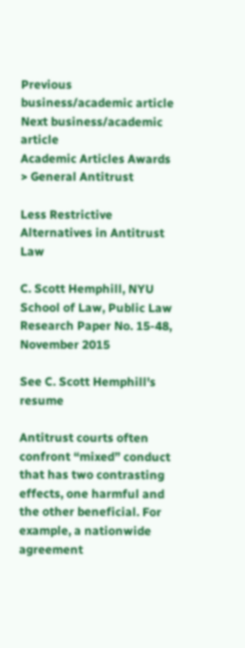Previous business/academic article Next business/academic article
Academic Articles Awards > General Antitrust

Less Restrictive Alternatives in Antitrust Law

C. Scott Hemphill, NYU School of Law, Public Law Research Paper No. 15-48, November 2015

See C. Scott Hemphill's resume

Antitrust courts often confront “mixed” conduct that has two contrasting effects, one harmful and the other beneficial. For example, a nationwide agreement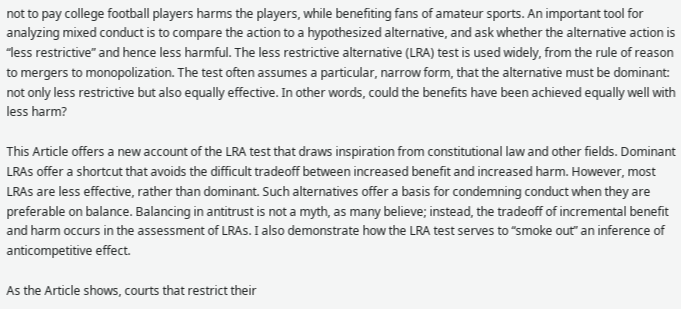not to pay college football players harms the players, while benefiting fans of amateur sports. An important tool for analyzing mixed conduct is to compare the action to a hypothesized alternative, and ask whether the alternative action is “less restrictive” and hence less harmful. The less restrictive alternative (LRA) test is used widely, from the rule of reason to mergers to monopolization. The test often assumes a particular, narrow form, that the alternative must be dominant: not only less restrictive but also equally effective. In other words, could the benefits have been achieved equally well with less harm?

This Article offers a new account of the LRA test that draws inspiration from constitutional law and other fields. Dominant LRAs offer a shortcut that avoids the difficult tradeoff between increased benefit and increased harm. However, most LRAs are less effective, rather than dominant. Such alternatives offer a basis for condemning conduct when they are preferable on balance. Balancing in antitrust is not a myth, as many believe; instead, the tradeoff of incremental benefit and harm occurs in the assessment of LRAs. I also demonstrate how the LRA test serves to “smoke out” an inference of anticompetitive effect.

As the Article shows, courts that restrict their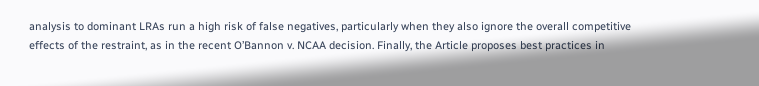analysis to dominant LRAs run a high risk of false negatives, particularly when they also ignore the overall competitive effects of the restraint, as in the recent O’Bannon v. NCAA decision. Finally, the Article proposes best practices in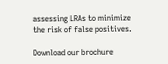assessing LRAs to minimize the risk of false positives.

Download our brochure